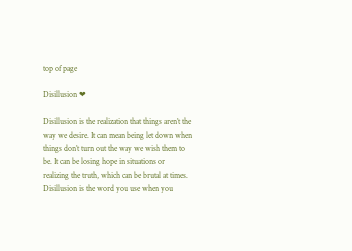top of page

Disillusion ❤

Disillusion is the realization that things aren’t the way we desire. It can mean being let down when things don’t turn out the way we wish them to be. It can be losing hope in situations or realizing the truth, which can be brutal at times. Disillusion is the word you use when you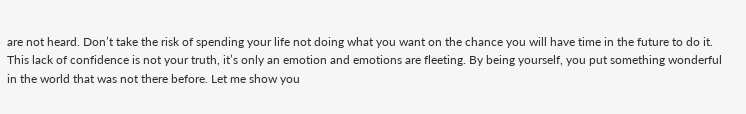are not heard. Don’t take the risk of spending your life not doing what you want on the chance you will have time in the future to do it. This lack of confidence is not your truth, it’s only an emotion and emotions are fleeting. By being yourself, you put something wonderful in the world that was not there before. Let me show you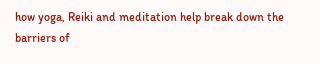how yoga, Reiki and meditation help break down the barriers of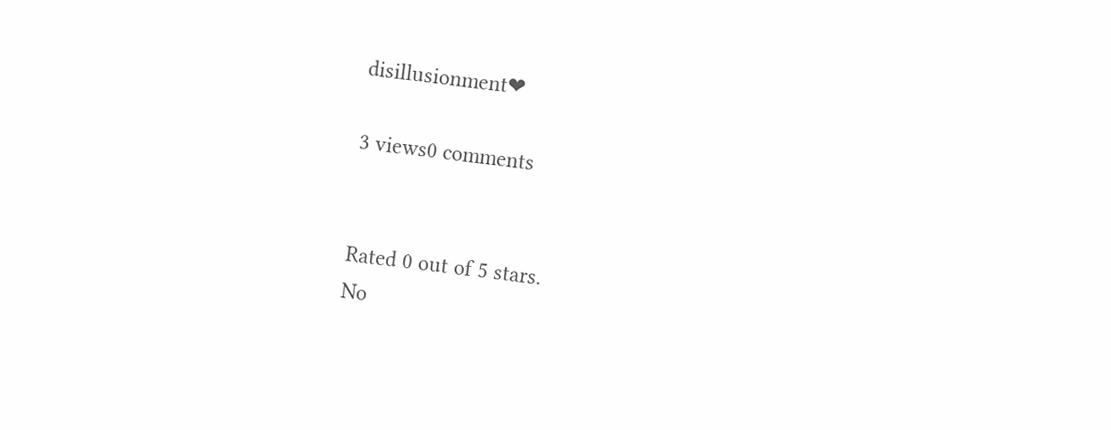disillusionment❤

3 views0 comments


Rated 0 out of 5 stars.
No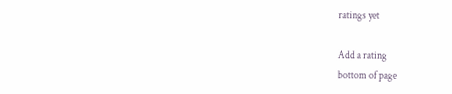ratings yet

Add a rating
bottom of page